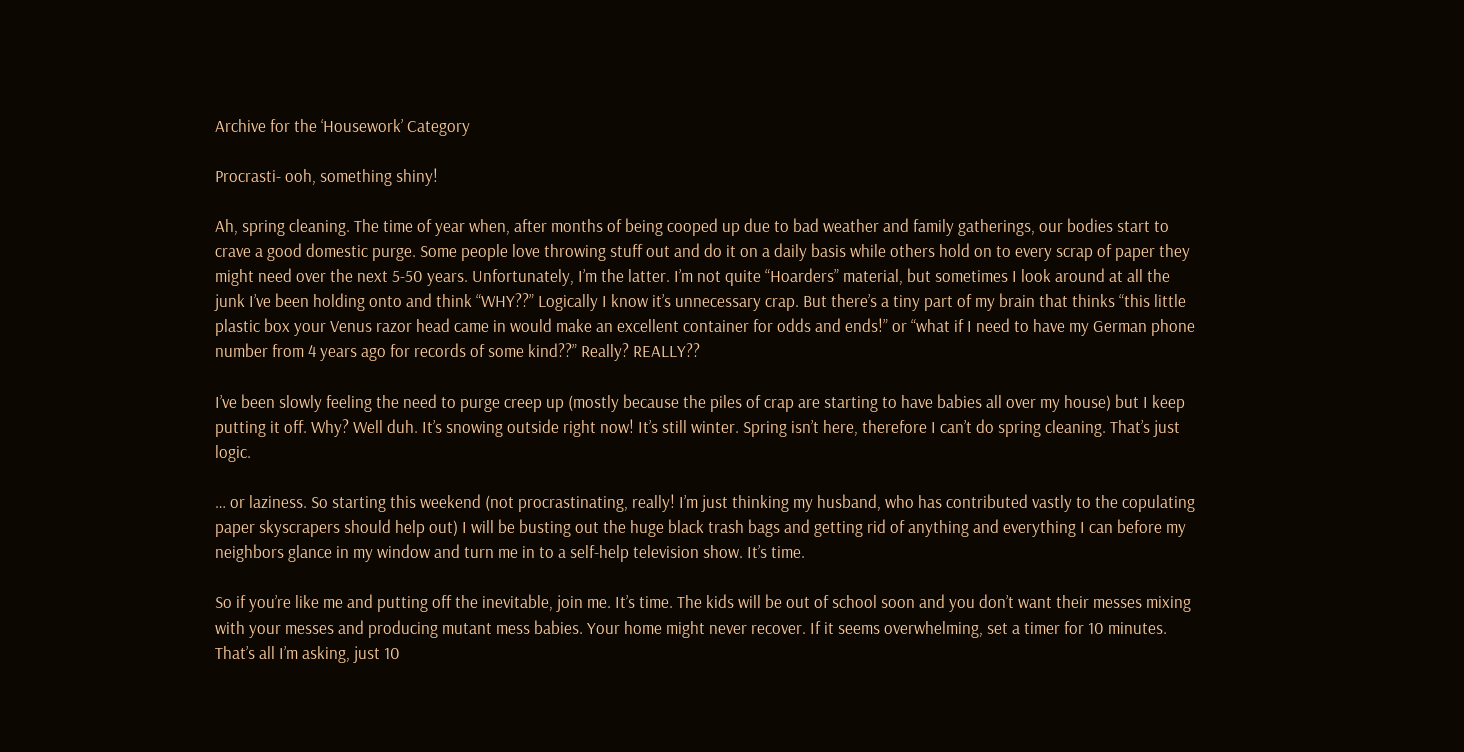Archive for the ‘Housework’ Category

Procrasti- ooh, something shiny!

Ah, spring cleaning. The time of year when, after months of being cooped up due to bad weather and family gatherings, our bodies start to crave a good domestic purge. Some people love throwing stuff out and do it on a daily basis while others hold on to every scrap of paper they might need over the next 5-50 years. Unfortunately, I’m the latter. I’m not quite “Hoarders” material, but sometimes I look around at all the junk I’ve been holding onto and think “WHY??” Logically I know it’s unnecessary crap. But there’s a tiny part of my brain that thinks “this little plastic box your Venus razor head came in would make an excellent container for odds and ends!” or “what if I need to have my German phone number from 4 years ago for records of some kind??” Really? REALLY??

I’ve been slowly feeling the need to purge creep up (mostly because the piles of crap are starting to have babies all over my house) but I keep putting it off. Why? Well duh. It’s snowing outside right now! It’s still winter. Spring isn’t here, therefore I can’t do spring cleaning. That’s just logic.

… or laziness. So starting this weekend (not procrastinating, really! I’m just thinking my husband, who has contributed vastly to the copulating paper skyscrapers should help out) I will be busting out the huge black trash bags and getting rid of anything and everything I can before my neighbors glance in my window and turn me in to a self-help television show. It’s time.

So if you’re like me and putting off the inevitable, join me. It’s time. The kids will be out of school soon and you don’t want their messes mixing with your messes and producing mutant mess babies. Your home might never recover. If it seems overwhelming, set a timer for 10 minutes. That’s all I’m asking, just 10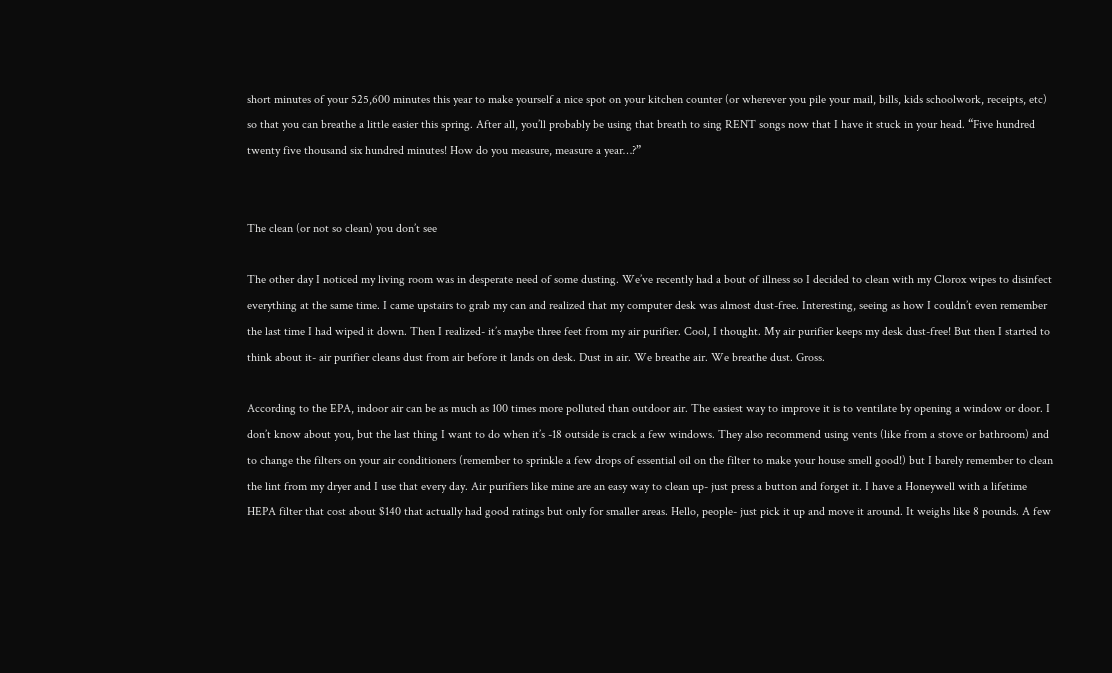short minutes of your 525,600 minutes this year to make yourself a nice spot on your kitchen counter (or wherever you pile your mail, bills, kids schoolwork, receipts, etc) so that you can breathe a little easier this spring. After all, you’ll probably be using that breath to sing RENT songs now that I have it stuck in your head. “Five hundred twenty five thousand six hundred minutes! How do you measure, measure a year…?”


The clean (or not so clean) you don’t see

The other day I noticed my living room was in desperate need of some dusting. We’ve recently had a bout of illness so I decided to clean with my Clorox wipes to disinfect everything at the same time. I came upstairs to grab my can and realized that my computer desk was almost dust-free. Interesting, seeing as how I couldn’t even remember the last time I had wiped it down. Then I realized- it’s maybe three feet from my air purifier. Cool, I thought. My air purifier keeps my desk dust-free! But then I started to think about it- air purifier cleans dust from air before it lands on desk. Dust in air. We breathe air. We breathe dust. Gross.

According to the EPA, indoor air can be as much as 100 times more polluted than outdoor air. The easiest way to improve it is to ventilate by opening a window or door. I don’t know about you, but the last thing I want to do when it’s -18 outside is crack a few windows. They also recommend using vents (like from a stove or bathroom) and to change the filters on your air conditioners (remember to sprinkle a few drops of essential oil on the filter to make your house smell good!) but I barely remember to clean the lint from my dryer and I use that every day. Air purifiers like mine are an easy way to clean up- just press a button and forget it. I have a Honeywell with a lifetime HEPA filter that cost about $140 that actually had good ratings but only for smaller areas. Hello, people- just pick it up and move it around. It weighs like 8 pounds. A few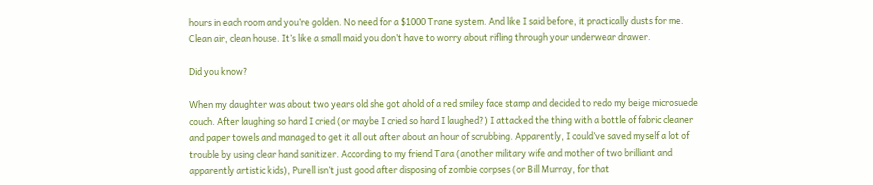hours in each room and you’re golden. No need for a $1000 Trane system. And like I said before, it practically dusts for me. Clean air, clean house. It’s like a small maid you don’t have to worry about rifling through your underwear drawer.

Did you know?

When my daughter was about two years old she got ahold of a red smiley face stamp and decided to redo my beige microsuede couch. After laughing so hard I cried (or maybe I cried so hard I laughed?) I attacked the thing with a bottle of fabric cleaner and paper towels and managed to get it all out after about an hour of scrubbing. Apparently, I could’ve saved myself a lot of trouble by using clear hand sanitizer. According to my friend Tara (another military wife and mother of two brilliant and apparently artistic kids), Purell isn’t just good after disposing of zombie corpses (or Bill Murray, for that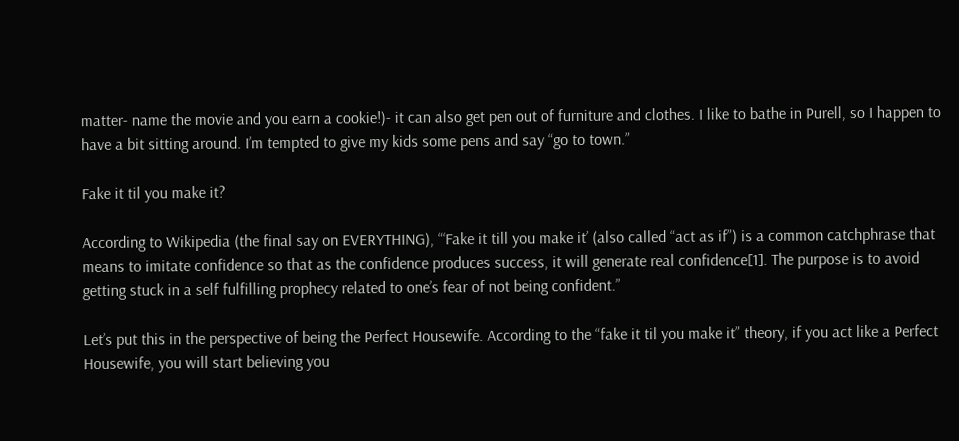matter- name the movie and you earn a cookie!)- it can also get pen out of furniture and clothes. I like to bathe in Purell, so I happen to have a bit sitting around. I’m tempted to give my kids some pens and say “go to town.”

Fake it til you make it?

According to Wikipedia (the final say on EVERYTHING), “‘Fake it till you make it’ (also called “act as if”) is a common catchphrase that means to imitate confidence so that as the confidence produces success, it will generate real confidence[1]. The purpose is to avoid getting stuck in a self fulfilling prophecy related to one’s fear of not being confident.”

Let’s put this in the perspective of being the Perfect Housewife. According to the “fake it til you make it” theory, if you act like a Perfect Housewife, you will start believing you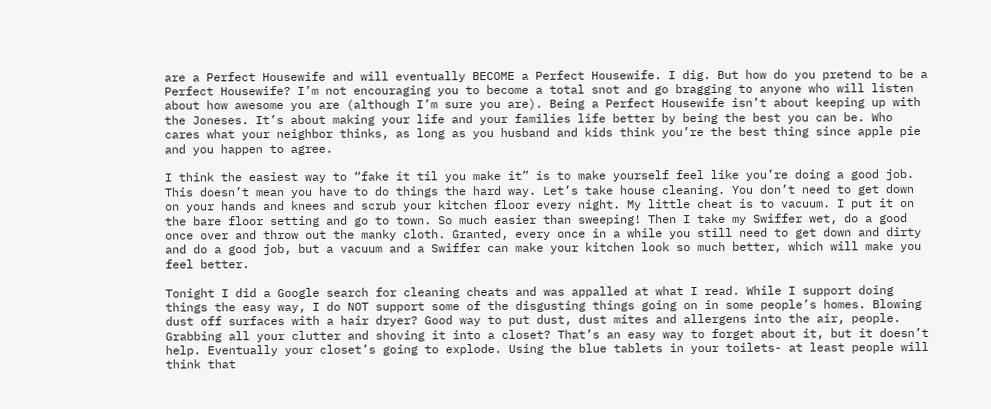are a Perfect Housewife and will eventually BECOME a Perfect Housewife. I dig. But how do you pretend to be a Perfect Housewife? I’m not encouraging you to become a total snot and go bragging to anyone who will listen about how awesome you are (although I’m sure you are). Being a Perfect Housewife isn’t about keeping up with the Joneses. It’s about making your life and your families life better by being the best you can be. Who cares what your neighbor thinks, as long as you husband and kids think you’re the best thing since apple pie and you happen to agree.

I think the easiest way to “fake it til you make it” is to make yourself feel like you’re doing a good job. This doesn’t mean you have to do things the hard way. Let’s take house cleaning. You don’t need to get down on your hands and knees and scrub your kitchen floor every night. My little cheat is to vacuum. I put it on the bare floor setting and go to town. So much easier than sweeping! Then I take my Swiffer wet, do a good once over and throw out the manky cloth. Granted, every once in a while you still need to get down and dirty and do a good job, but a vacuum and a Swiffer can make your kitchen look so much better, which will make you feel better.

Tonight I did a Google search for cleaning cheats and was appalled at what I read. While I support doing things the easy way, I do NOT support some of the disgusting things going on in some people’s homes. Blowing dust off surfaces with a hair dryer? Good way to put dust, dust mites and allergens into the air, people. Grabbing all your clutter and shoving it into a closet? That’s an easy way to forget about it, but it doesn’t help. Eventually your closet’s going to explode. Using the blue tablets in your toilets- at least people will think that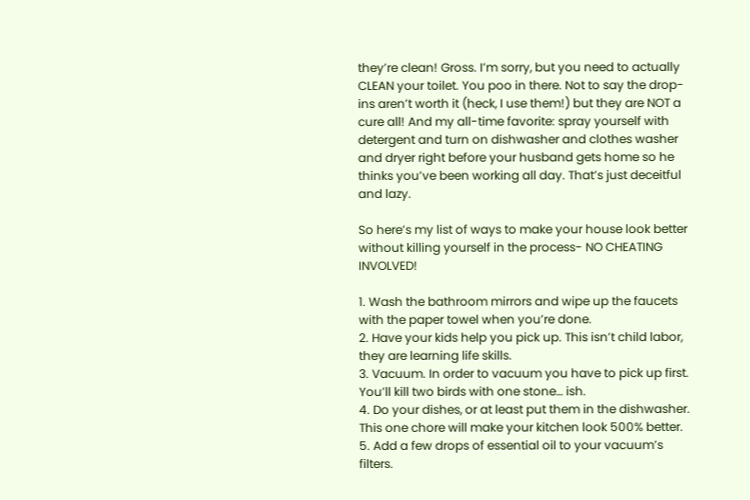they’re clean! Gross. I’m sorry, but you need to actually CLEAN your toilet. You poo in there. Not to say the drop-ins aren’t worth it (heck, I use them!) but they are NOT a cure all! And my all-time favorite: spray yourself with detergent and turn on dishwasher and clothes washer and dryer right before your husband gets home so he thinks you’ve been working all day. That’s just deceitful and lazy.

So here’s my list of ways to make your house look better without killing yourself in the process- NO CHEATING INVOLVED!

1. Wash the bathroom mirrors and wipe up the faucets with the paper towel when you’re done.
2. Have your kids help you pick up. This isn’t child labor, they are learning life skills.
3. Vacuum. In order to vacuum you have to pick up first. You’ll kill two birds with one stone… ish.
4. Do your dishes, or at least put them in the dishwasher. This one chore will make your kitchen look 500% better.
5. Add a few drops of essential oil to your vacuum’s filters.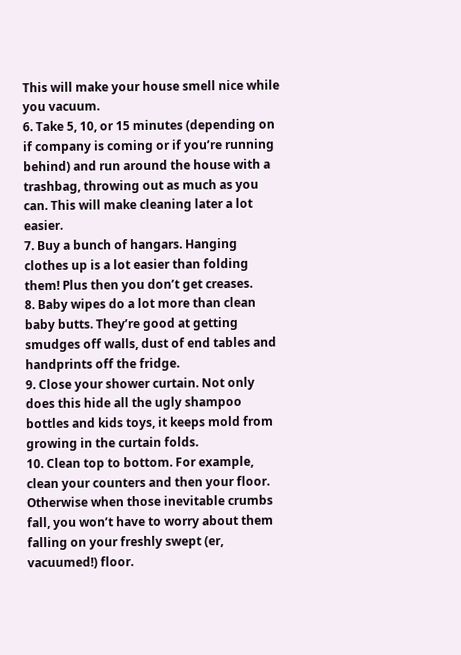This will make your house smell nice while you vacuum.
6. Take 5, 10, or 15 minutes (depending on if company is coming or if you’re running behind) and run around the house with a trashbag, throwing out as much as you can. This will make cleaning later a lot easier.
7. Buy a bunch of hangars. Hanging clothes up is a lot easier than folding them! Plus then you don’t get creases.
8. Baby wipes do a lot more than clean baby butts. They’re good at getting smudges off walls, dust of end tables and handprints off the fridge.
9. Close your shower curtain. Not only does this hide all the ugly shampoo bottles and kids toys, it keeps mold from growing in the curtain folds.
10. Clean top to bottom. For example, clean your counters and then your floor. Otherwise when those inevitable crumbs fall, you won’t have to worry about them falling on your freshly swept (er, vacuumed!) floor.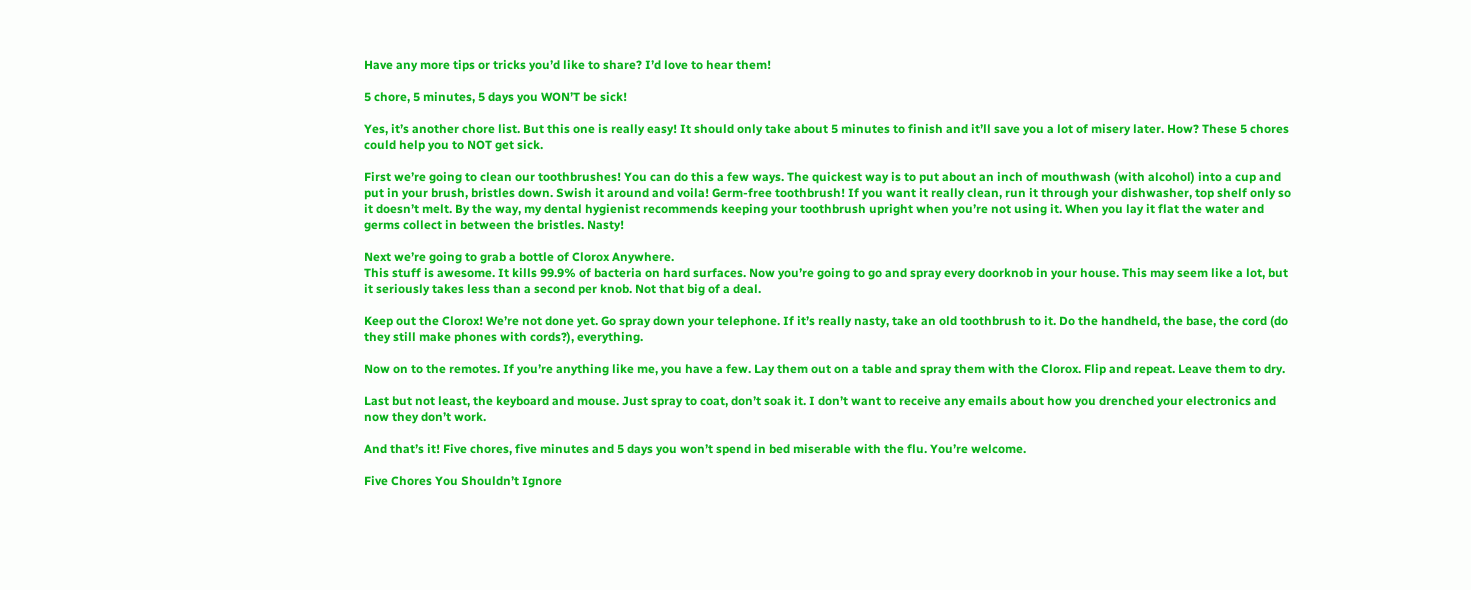Have any more tips or tricks you’d like to share? I’d love to hear them!

5 chore, 5 minutes, 5 days you WON’T be sick!

Yes, it’s another chore list. But this one is really easy! It should only take about 5 minutes to finish and it’ll save you a lot of misery later. How? These 5 chores could help you to NOT get sick.

First we’re going to clean our toothbrushes! You can do this a few ways. The quickest way is to put about an inch of mouthwash (with alcohol) into a cup and put in your brush, bristles down. Swish it around and voila! Germ-free toothbrush! If you want it really clean, run it through your dishwasher, top shelf only so it doesn’t melt. By the way, my dental hygienist recommends keeping your toothbrush upright when you’re not using it. When you lay it flat the water and germs collect in between the bristles. Nasty!

Next we’re going to grab a bottle of Clorox Anywhere.
This stuff is awesome. It kills 99.9% of bacteria on hard surfaces. Now you’re going to go and spray every doorknob in your house. This may seem like a lot, but it seriously takes less than a second per knob. Not that big of a deal.

Keep out the Clorox! We’re not done yet. Go spray down your telephone. If it’s really nasty, take an old toothbrush to it. Do the handheld, the base, the cord (do they still make phones with cords?), everything.

Now on to the remotes. If you’re anything like me, you have a few. Lay them out on a table and spray them with the Clorox. Flip and repeat. Leave them to dry.

Last but not least, the keyboard and mouse. Just spray to coat, don’t soak it. I don’t want to receive any emails about how you drenched your electronics and now they don’t work.

And that’s it! Five chores, five minutes and 5 days you won’t spend in bed miserable with the flu. You’re welcome.

Five Chores You Shouldn’t Ignore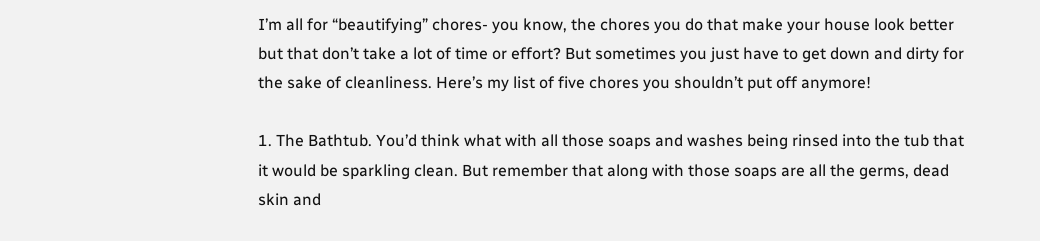I’m all for “beautifying” chores- you know, the chores you do that make your house look better but that don’t take a lot of time or effort? But sometimes you just have to get down and dirty for the sake of cleanliness. Here’s my list of five chores you shouldn’t put off anymore!

1. The Bathtub. You’d think what with all those soaps and washes being rinsed into the tub that it would be sparkling clean. But remember that along with those soaps are all the germs, dead skin and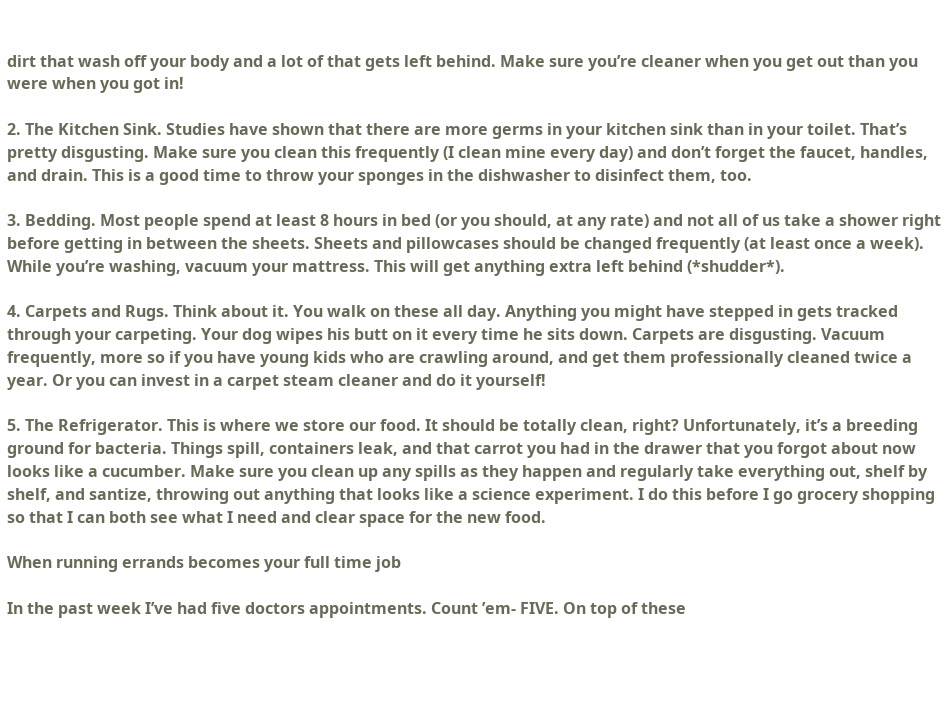dirt that wash off your body and a lot of that gets left behind. Make sure you’re cleaner when you get out than you were when you got in!

2. The Kitchen Sink. Studies have shown that there are more germs in your kitchen sink than in your toilet. That’s pretty disgusting. Make sure you clean this frequently (I clean mine every day) and don’t forget the faucet, handles, and drain. This is a good time to throw your sponges in the dishwasher to disinfect them, too.

3. Bedding. Most people spend at least 8 hours in bed (or you should, at any rate) and not all of us take a shower right before getting in between the sheets. Sheets and pillowcases should be changed frequently (at least once a week). While you’re washing, vacuum your mattress. This will get anything extra left behind (*shudder*).

4. Carpets and Rugs. Think about it. You walk on these all day. Anything you might have stepped in gets tracked through your carpeting. Your dog wipes his butt on it every time he sits down. Carpets are disgusting. Vacuum frequently, more so if you have young kids who are crawling around, and get them professionally cleaned twice a year. Or you can invest in a carpet steam cleaner and do it yourself!

5. The Refrigerator. This is where we store our food. It should be totally clean, right? Unfortunately, it’s a breeding ground for bacteria. Things spill, containers leak, and that carrot you had in the drawer that you forgot about now looks like a cucumber. Make sure you clean up any spills as they happen and regularly take everything out, shelf by shelf, and santize, throwing out anything that looks like a science experiment. I do this before I go grocery shopping so that I can both see what I need and clear space for the new food.

When running errands becomes your full time job

In the past week I’ve had five doctors appointments. Count ’em- FIVE. On top of these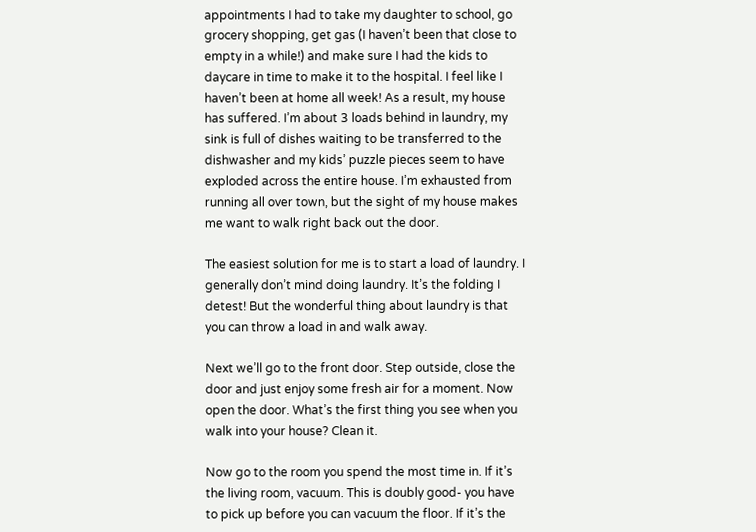appointments I had to take my daughter to school, go grocery shopping, get gas (I haven’t been that close to empty in a while!) and make sure I had the kids to daycare in time to make it to the hospital. I feel like I haven’t been at home all week! As a result, my house has suffered. I’m about 3 loads behind in laundry, my sink is full of dishes waiting to be transferred to the dishwasher and my kids’ puzzle pieces seem to have exploded across the entire house. I’m exhausted from running all over town, but the sight of my house makes me want to walk right back out the door.

The easiest solution for me is to start a load of laundry. I generally don’t mind doing laundry. It’s the folding I detest! But the wonderful thing about laundry is that you can throw a load in and walk away.

Next we’ll go to the front door. Step outside, close the door and just enjoy some fresh air for a moment. Now open the door. What’s the first thing you see when you walk into your house? Clean it.

Now go to the room you spend the most time in. If it’s the living room, vacuum. This is doubly good- you have to pick up before you can vacuum the floor. If it’s the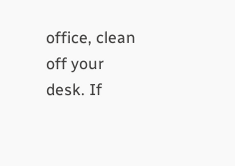office, clean off your desk. If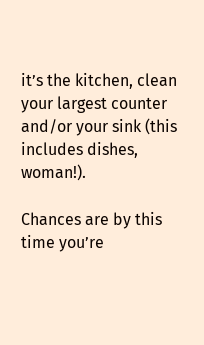it’s the kitchen, clean your largest counter and/or your sink (this includes dishes, woman!).

Chances are by this time you’re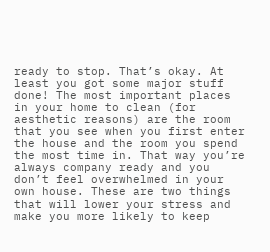ready to stop. That’s okay. At least you got some major stuff done! The most important places in your home to clean (for aesthetic reasons) are the room that you see when you first enter the house and the room you spend the most time in. That way you’re always company ready and you don’t feel overwhelmed in your own house. These are two things that will lower your stress and make you more likely to keep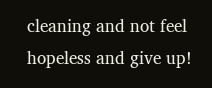cleaning and not feel hopeless and give up!